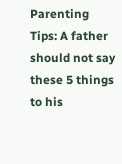Parenting Tips: A father should not say these 5 things to his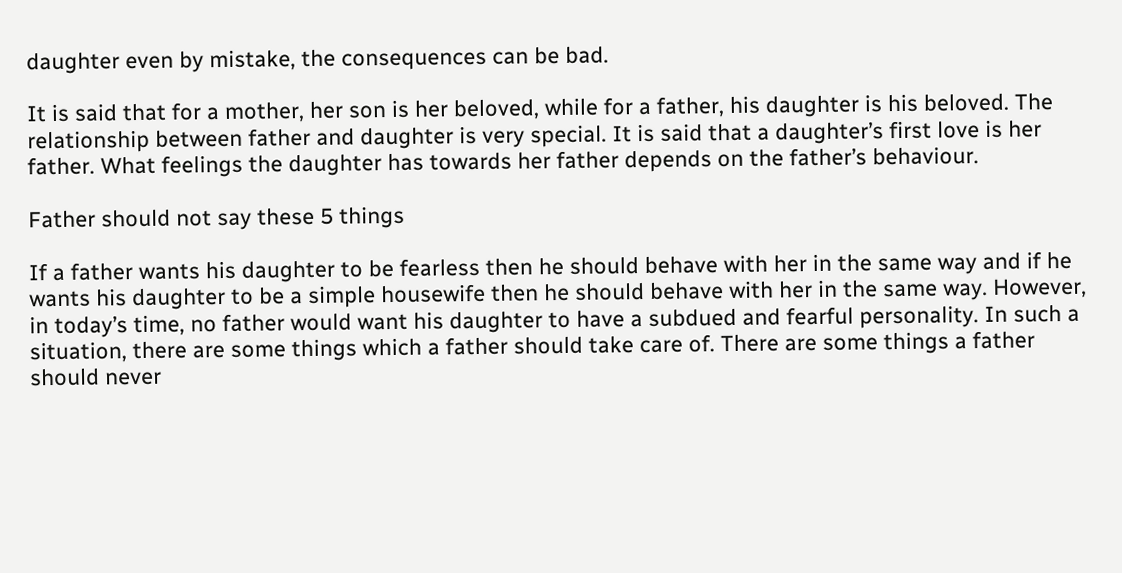daughter even by mistake, the consequences can be bad.

It is said that for a mother, her son is her beloved, while for a father, his daughter is his beloved. The relationship between father and daughter is very special. It is said that a daughter’s first love is her father. What feelings the daughter has towards her father depends on the father’s behaviour.

Father should not say these 5 things

If a father wants his daughter to be fearless then he should behave with her in the same way and if he wants his daughter to be a simple housewife then he should behave with her in the same way. However, in today’s time, no father would want his daughter to have a subdued and fearful personality. In such a situation, there are some things which a father should take care of. There are some things a father should never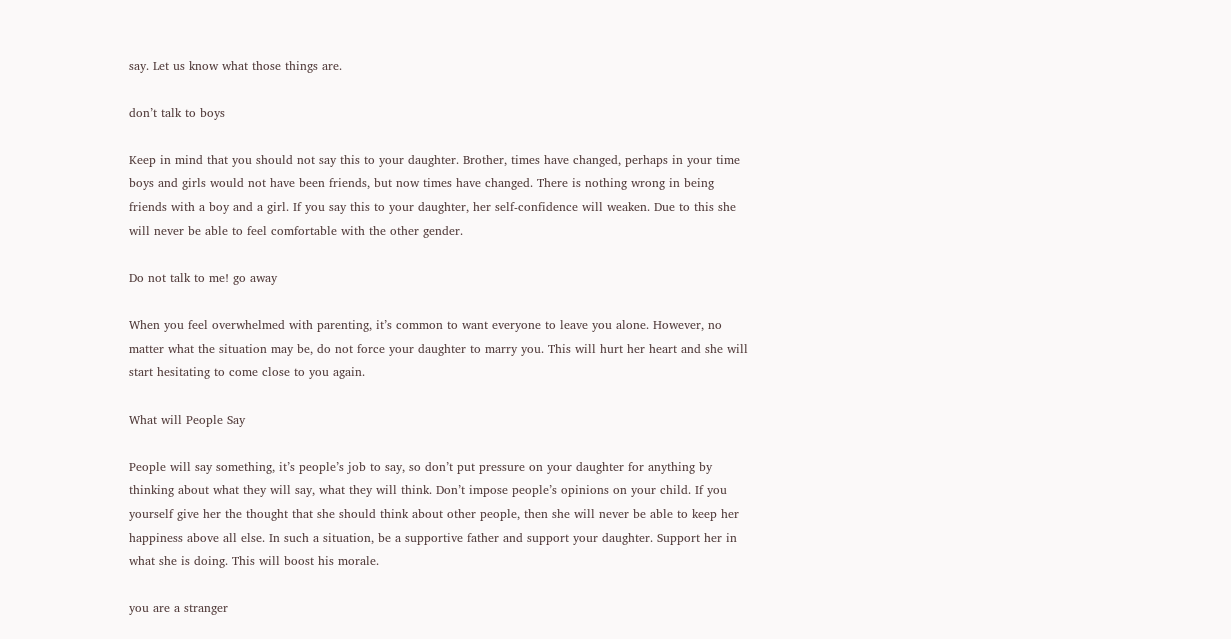say. Let us know what those things are.

don’t talk to boys

Keep in mind that you should not say this to your daughter. Brother, times have changed, perhaps in your time boys and girls would not have been friends, but now times have changed. There is nothing wrong in being friends with a boy and a girl. If you say this to your daughter, her self-confidence will weaken. Due to this she will never be able to feel comfortable with the other gender.

Do not talk to me! go away

When you feel overwhelmed with parenting, it’s common to want everyone to leave you alone. However, no matter what the situation may be, do not force your daughter to marry you. This will hurt her heart and she will start hesitating to come close to you again.

What will People Say

People will say something, it’s people’s job to say, so don’t put pressure on your daughter for anything by thinking about what they will say, what they will think. Don’t impose people’s opinions on your child. If you yourself give her the thought that she should think about other people, then she will never be able to keep her happiness above all else. In such a situation, be a supportive father and support your daughter. Support her in what she is doing. This will boost his morale.

you are a stranger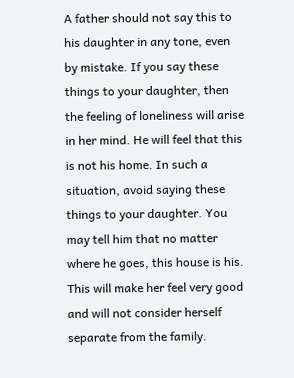A father should not say this to his daughter in any tone, even by mistake. If you say these things to your daughter, then the feeling of loneliness will arise in her mind. He will feel that this is not his home. In such a situation, avoid saying these things to your daughter. You may tell him that no matter where he goes, this house is his. This will make her feel very good and will not consider herself separate from the family.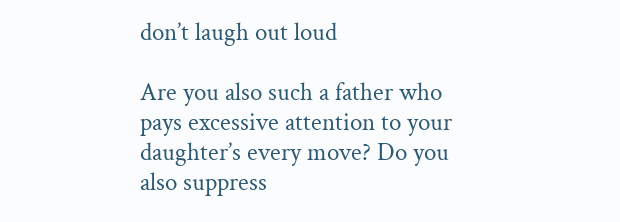don’t laugh out loud

Are you also such a father who pays excessive attention to your daughter’s every move? Do you also suppress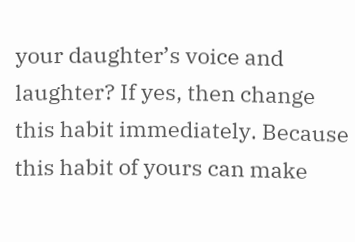your daughter’s voice and laughter? If yes, then change this habit immediately. Because this habit of yours can make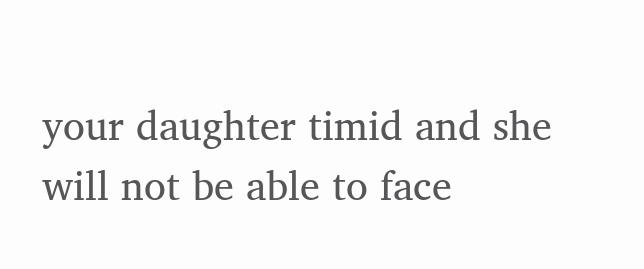your daughter timid and she will not be able to face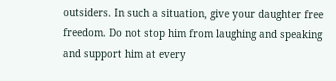outsiders. In such a situation, give your daughter free freedom. Do not stop him from laughing and speaking and support him at every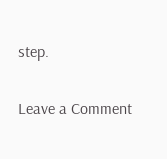step.

Leave a Comment